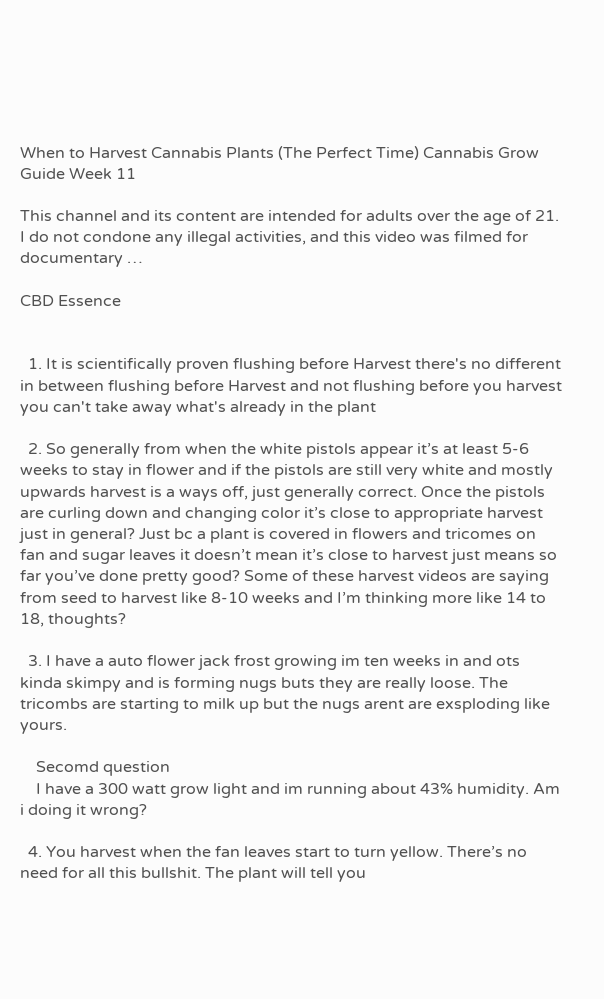When to Harvest Cannabis Plants (The Perfect Time) Cannabis Grow Guide Week 11

This channel and its content are intended for adults over the age of 21. I do not condone any illegal activities, and this video was filmed for documentary …

CBD Essence


  1. It is scientifically proven flushing before Harvest there's no different in between flushing before Harvest and not flushing before you harvest you can't take away what's already in the plant

  2. So generally from when the white pistols appear it’s at least 5-6 weeks to stay in flower and if the pistols are still very white and mostly upwards harvest is a ways off, just generally correct. Once the pistols are curling down and changing color it’s close to appropriate harvest just in general? Just bc a plant is covered in flowers and tricomes on fan and sugar leaves it doesn’t mean it’s close to harvest just means so far you’ve done pretty good? Some of these harvest videos are saying from seed to harvest like 8-10 weeks and I’m thinking more like 14 to 18, thoughts?

  3. I have a auto flower jack frost growing im ten weeks in and ots kinda skimpy and is forming nugs buts they are really loose. The tricombs are starting to milk up but the nugs arent are exsploding like yours.

    Secomd question
    I have a 300 watt grow light and im running about 43% humidity. Am i doing it wrong?

  4. You harvest when the fan leaves start to turn yellow. There’s no need for all this bullshit. The plant will tell you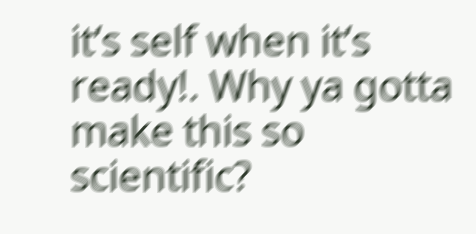it’s self when it’s ready!. Why ya gotta make this so scientific?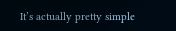It’s actually pretty simple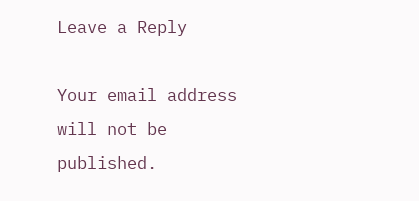Leave a Reply

Your email address will not be published.